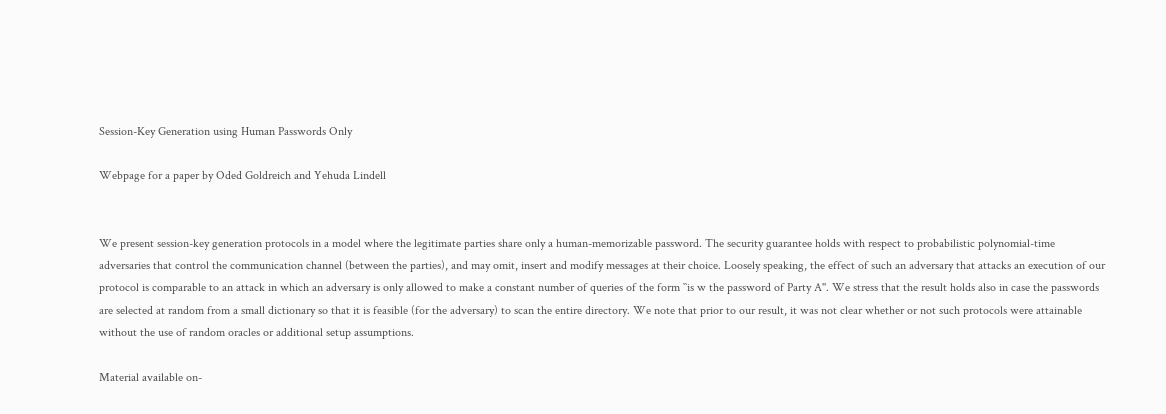Session-Key Generation using Human Passwords Only

Webpage for a paper by Oded Goldreich and Yehuda Lindell


We present session-key generation protocols in a model where the legitimate parties share only a human-memorizable password. The security guarantee holds with respect to probabilistic polynomial-time adversaries that control the communication channel (between the parties), and may omit, insert and modify messages at their choice. Loosely speaking, the effect of such an adversary that attacks an execution of our protocol is comparable to an attack in which an adversary is only allowed to make a constant number of queries of the form ``is w the password of Party A''. We stress that the result holds also in case the passwords are selected at random from a small dictionary so that it is feasible (for the adversary) to scan the entire directory. We note that prior to our result, it was not clear whether or not such protocols were attainable without the use of random oracles or additional setup assumptions.

Material available on-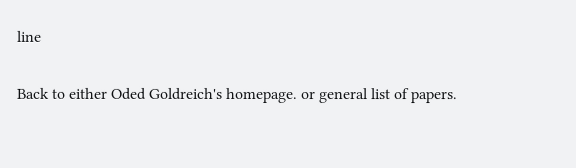line

Back to either Oded Goldreich's homepage. or general list of papers.